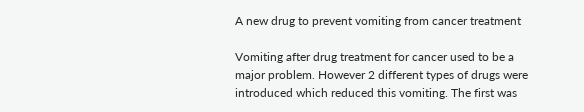A new drug to prevent vomiting from cancer treatment

Vomiting after drug treatment for cancer used to be a major problem. However 2 different types of drugs were introduced which reduced this vomiting. The first was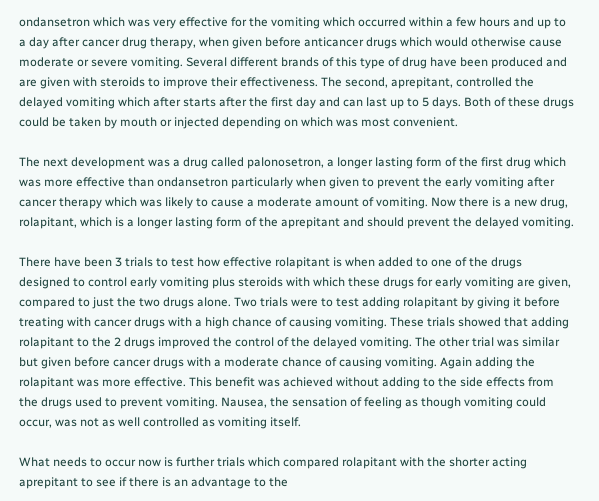ondansetron which was very effective for the vomiting which occurred within a few hours and up to a day after cancer drug therapy, when given before anticancer drugs which would otherwise cause moderate or severe vomiting. Several different brands of this type of drug have been produced and are given with steroids to improve their effectiveness. The second, aprepitant, controlled the delayed vomiting which after starts after the first day and can last up to 5 days. Both of these drugs could be taken by mouth or injected depending on which was most convenient.

The next development was a drug called palonosetron, a longer lasting form of the first drug which was more effective than ondansetron particularly when given to prevent the early vomiting after cancer therapy which was likely to cause a moderate amount of vomiting. Now there is a new drug, rolapitant, which is a longer lasting form of the aprepitant and should prevent the delayed vomiting.

There have been 3 trials to test how effective rolapitant is when added to one of the drugs designed to control early vomiting plus steroids with which these drugs for early vomiting are given, compared to just the two drugs alone. Two trials were to test adding rolapitant by giving it before treating with cancer drugs with a high chance of causing vomiting. These trials showed that adding rolapitant to the 2 drugs improved the control of the delayed vomiting. The other trial was similar but given before cancer drugs with a moderate chance of causing vomiting. Again adding the rolapitant was more effective. This benefit was achieved without adding to the side effects from the drugs used to prevent vomiting. Nausea, the sensation of feeling as though vomiting could occur, was not as well controlled as vomiting itself.

What needs to occur now is further trials which compared rolapitant with the shorter acting aprepitant to see if there is an advantage to the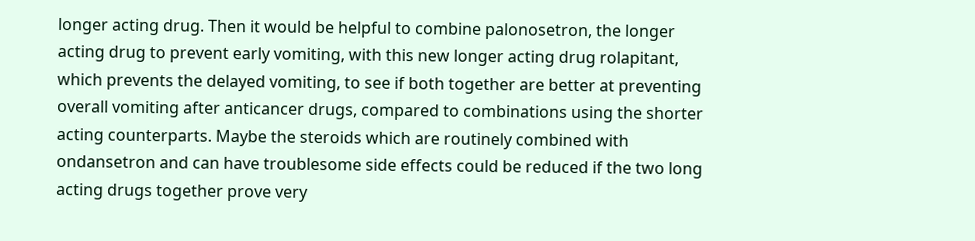longer acting drug. Then it would be helpful to combine palonosetron, the longer acting drug to prevent early vomiting, with this new longer acting drug rolapitant, which prevents the delayed vomiting, to see if both together are better at preventing overall vomiting after anticancer drugs, compared to combinations using the shorter acting counterparts. Maybe the steroids which are routinely combined with ondansetron and can have troublesome side effects could be reduced if the two long acting drugs together prove very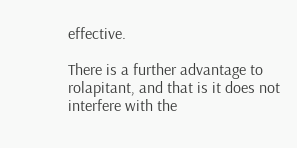effective.

There is a further advantage to rolapitant, and that is it does not interfere with the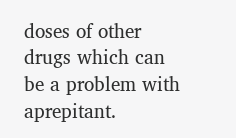doses of other drugs which can be a problem with aprepitant.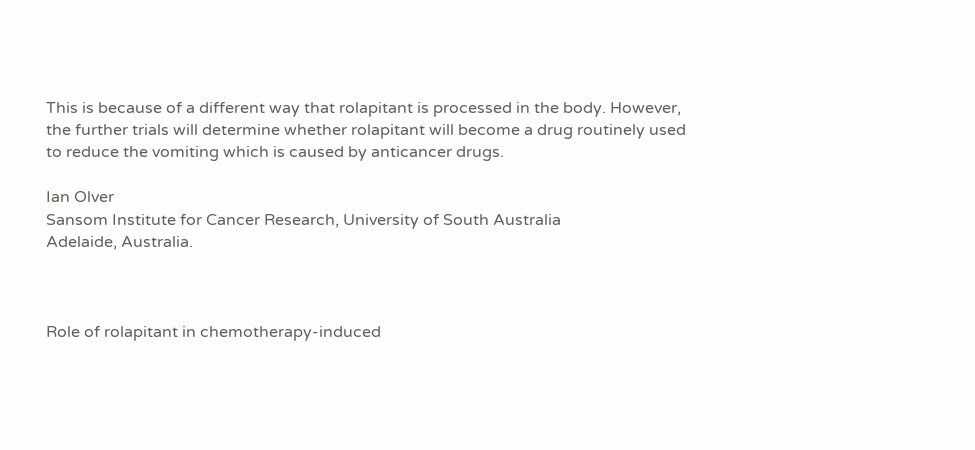This is because of a different way that rolapitant is processed in the body. However, the further trials will determine whether rolapitant will become a drug routinely used to reduce the vomiting which is caused by anticancer drugs.

Ian Olver
Sansom Institute for Cancer Research, University of South Australia
Adelaide, Australia.



Role of rolapitant in chemotherapy-induced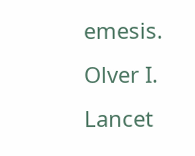emesis.
Olver I.
Lancet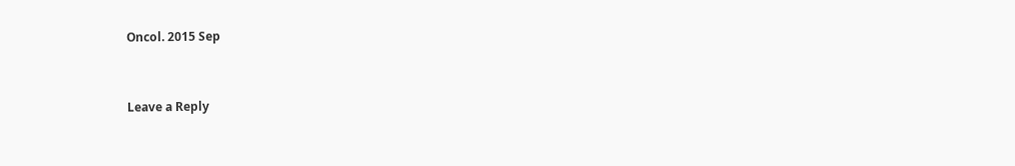Oncol. 2015 Sep


Leave a Reply